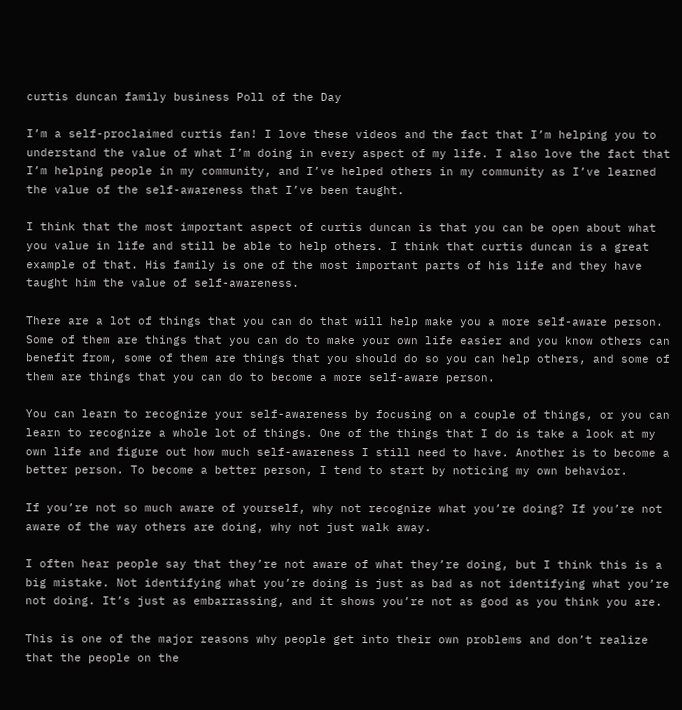curtis duncan family business Poll of the Day

I’m a self-proclaimed curtis fan! I love these videos and the fact that I’m helping you to understand the value of what I’m doing in every aspect of my life. I also love the fact that I’m helping people in my community, and I’ve helped others in my community as I’ve learned the value of the self-awareness that I’ve been taught.

I think that the most important aspect of curtis duncan is that you can be open about what you value in life and still be able to help others. I think that curtis duncan is a great example of that. His family is one of the most important parts of his life and they have taught him the value of self-awareness.

There are a lot of things that you can do that will help make you a more self-aware person. Some of them are things that you can do to make your own life easier and you know others can benefit from, some of them are things that you should do so you can help others, and some of them are things that you can do to become a more self-aware person.

You can learn to recognize your self-awareness by focusing on a couple of things, or you can learn to recognize a whole lot of things. One of the things that I do is take a look at my own life and figure out how much self-awareness I still need to have. Another is to become a better person. To become a better person, I tend to start by noticing my own behavior.

If you’re not so much aware of yourself, why not recognize what you’re doing? If you’re not aware of the way others are doing, why not just walk away.

I often hear people say that they’re not aware of what they’re doing, but I think this is a big mistake. Not identifying what you’re doing is just as bad as not identifying what you’re not doing. It’s just as embarrassing, and it shows you’re not as good as you think you are.

This is one of the major reasons why people get into their own problems and don’t realize that the people on the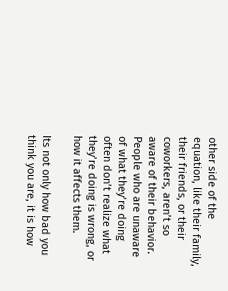other side of the equation, like their family, their friends, or their coworkers, aren’t so aware of their behavior. People who are unaware of what they’re doing often don’t realize what they’re doing is wrong, or how it affects them.

Its not only how bad you think you are, it is how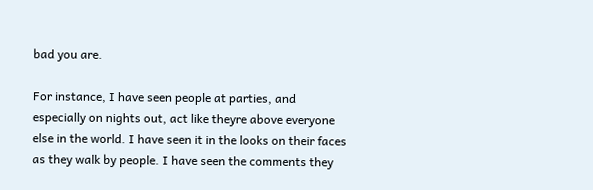bad you are.

For instance, I have seen people at parties, and especially on nights out, act like theyre above everyone else in the world. I have seen it in the looks on their faces as they walk by people. I have seen the comments they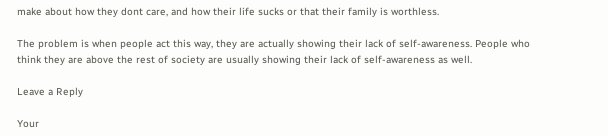make about how they dont care, and how their life sucks or that their family is worthless.

The problem is when people act this way, they are actually showing their lack of self-awareness. People who think they are above the rest of society are usually showing their lack of self-awareness as well.

Leave a Reply

Your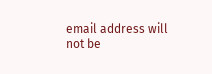email address will not be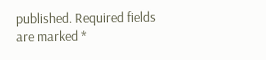published. Required fields are marked *